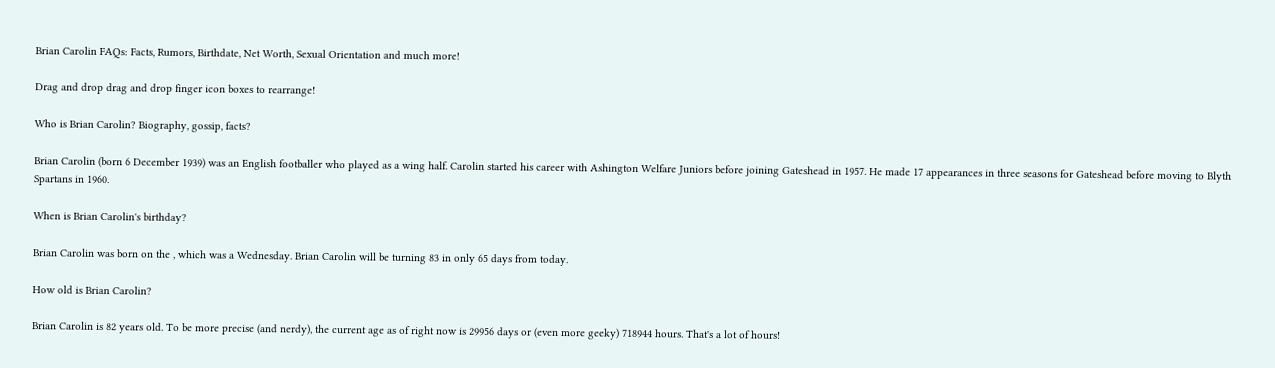Brian Carolin FAQs: Facts, Rumors, Birthdate, Net Worth, Sexual Orientation and much more!

Drag and drop drag and drop finger icon boxes to rearrange!

Who is Brian Carolin? Biography, gossip, facts?

Brian Carolin (born 6 December 1939) was an English footballer who played as a wing half. Carolin started his career with Ashington Welfare Juniors before joining Gateshead in 1957. He made 17 appearances in three seasons for Gateshead before moving to Blyth Spartans in 1960.

When is Brian Carolin's birthday?

Brian Carolin was born on the , which was a Wednesday. Brian Carolin will be turning 83 in only 65 days from today.

How old is Brian Carolin?

Brian Carolin is 82 years old. To be more precise (and nerdy), the current age as of right now is 29956 days or (even more geeky) 718944 hours. That's a lot of hours!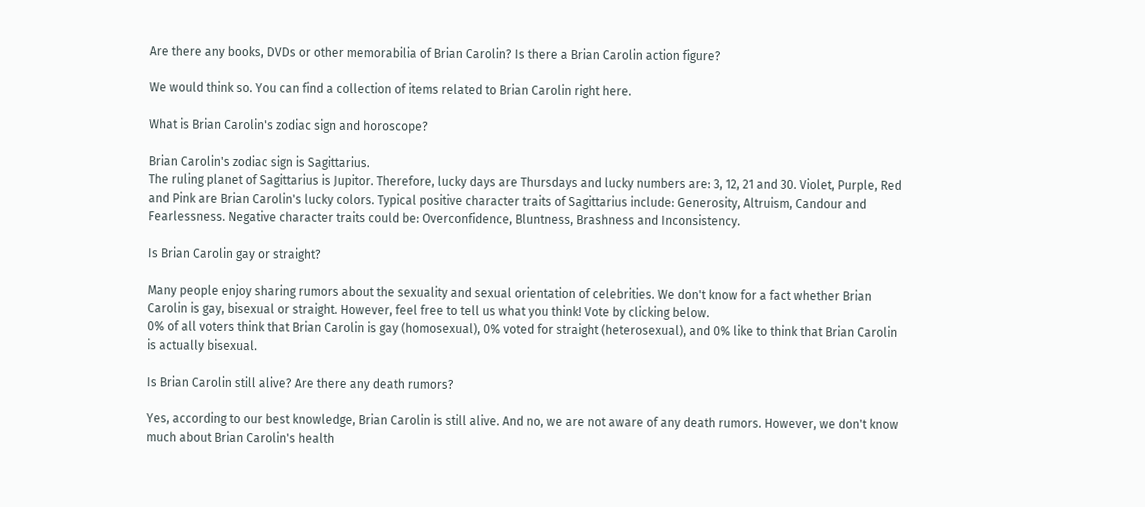Are there any books, DVDs or other memorabilia of Brian Carolin? Is there a Brian Carolin action figure?

We would think so. You can find a collection of items related to Brian Carolin right here.

What is Brian Carolin's zodiac sign and horoscope?

Brian Carolin's zodiac sign is Sagittarius.
The ruling planet of Sagittarius is Jupitor. Therefore, lucky days are Thursdays and lucky numbers are: 3, 12, 21 and 30. Violet, Purple, Red and Pink are Brian Carolin's lucky colors. Typical positive character traits of Sagittarius include: Generosity, Altruism, Candour and Fearlessness. Negative character traits could be: Overconfidence, Bluntness, Brashness and Inconsistency.

Is Brian Carolin gay or straight?

Many people enjoy sharing rumors about the sexuality and sexual orientation of celebrities. We don't know for a fact whether Brian Carolin is gay, bisexual or straight. However, feel free to tell us what you think! Vote by clicking below.
0% of all voters think that Brian Carolin is gay (homosexual), 0% voted for straight (heterosexual), and 0% like to think that Brian Carolin is actually bisexual.

Is Brian Carolin still alive? Are there any death rumors?

Yes, according to our best knowledge, Brian Carolin is still alive. And no, we are not aware of any death rumors. However, we don't know much about Brian Carolin's health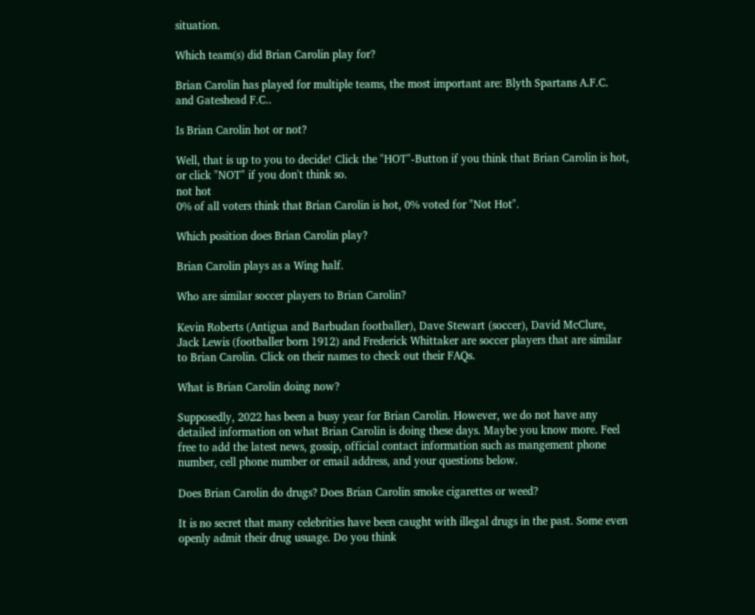situation.

Which team(s) did Brian Carolin play for?

Brian Carolin has played for multiple teams, the most important are: Blyth Spartans A.F.C. and Gateshead F.C..

Is Brian Carolin hot or not?

Well, that is up to you to decide! Click the "HOT"-Button if you think that Brian Carolin is hot, or click "NOT" if you don't think so.
not hot
0% of all voters think that Brian Carolin is hot, 0% voted for "Not Hot".

Which position does Brian Carolin play?

Brian Carolin plays as a Wing half.

Who are similar soccer players to Brian Carolin?

Kevin Roberts (Antigua and Barbudan footballer), Dave Stewart (soccer), David McClure, Jack Lewis (footballer born 1912) and Frederick Whittaker are soccer players that are similar to Brian Carolin. Click on their names to check out their FAQs.

What is Brian Carolin doing now?

Supposedly, 2022 has been a busy year for Brian Carolin. However, we do not have any detailed information on what Brian Carolin is doing these days. Maybe you know more. Feel free to add the latest news, gossip, official contact information such as mangement phone number, cell phone number or email address, and your questions below.

Does Brian Carolin do drugs? Does Brian Carolin smoke cigarettes or weed?

It is no secret that many celebrities have been caught with illegal drugs in the past. Some even openly admit their drug usuage. Do you think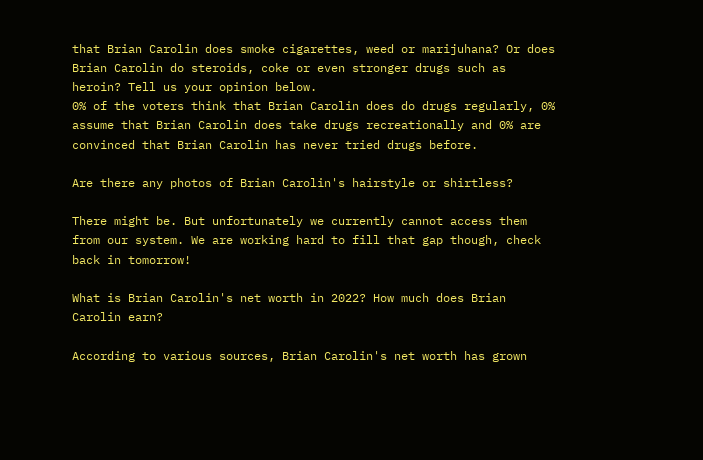that Brian Carolin does smoke cigarettes, weed or marijuhana? Or does Brian Carolin do steroids, coke or even stronger drugs such as heroin? Tell us your opinion below.
0% of the voters think that Brian Carolin does do drugs regularly, 0% assume that Brian Carolin does take drugs recreationally and 0% are convinced that Brian Carolin has never tried drugs before.

Are there any photos of Brian Carolin's hairstyle or shirtless?

There might be. But unfortunately we currently cannot access them from our system. We are working hard to fill that gap though, check back in tomorrow!

What is Brian Carolin's net worth in 2022? How much does Brian Carolin earn?

According to various sources, Brian Carolin's net worth has grown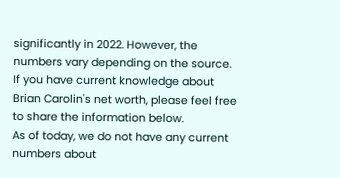significantly in 2022. However, the numbers vary depending on the source. If you have current knowledge about Brian Carolin's net worth, please feel free to share the information below.
As of today, we do not have any current numbers about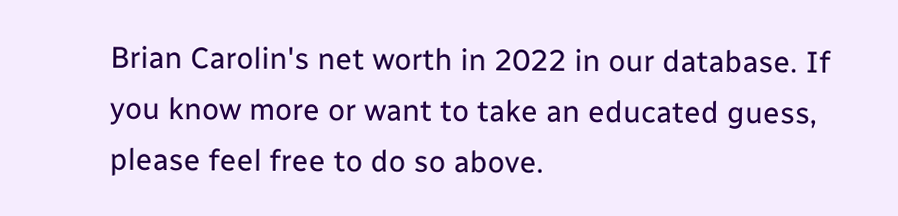Brian Carolin's net worth in 2022 in our database. If you know more or want to take an educated guess, please feel free to do so above.